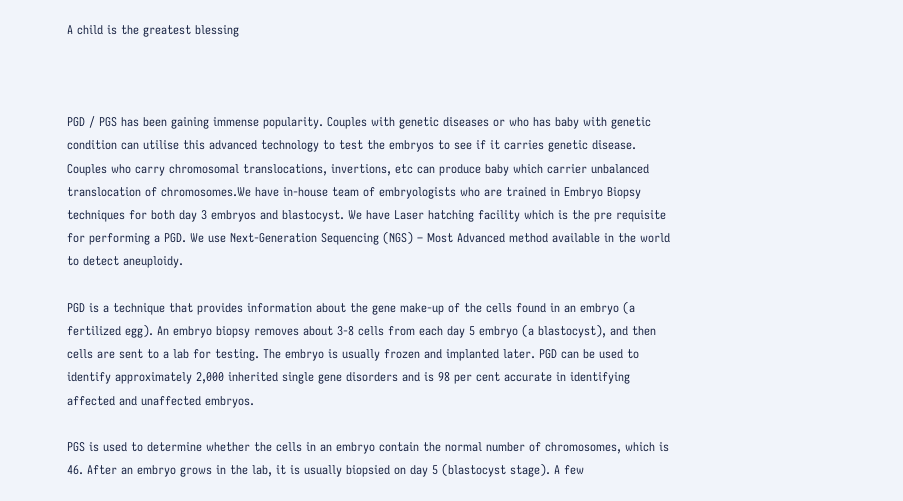A child is the greatest blessing



PGD / PGS has been gaining immense popularity. Couples with genetic diseases or who has baby with genetic condition can utilise this advanced technology to test the embryos to see if it carries genetic disease. Couples who carry chromosomal translocations, invertions, etc can produce baby which carrier unbalanced translocation of chromosomes.We have in-house team of embryologists who are trained in Embryo Biopsy techniques for both day 3 embryos and blastocyst. We have Laser hatching facility which is the pre requisite for performing a PGD. We use Next-Generation Sequencing (NGS) – Most Advanced method available in the world to detect aneuploidy.

PGD is a technique that provides information about the gene make-up of the cells found in an embryo (a fertilized egg). An embryo biopsy removes about 3-8 cells from each day 5 embryo (a blastocyst), and then cells are sent to a lab for testing. The embryo is usually frozen and implanted later. PGD can be used to identify approximately 2,000 inherited single gene disorders and is 98 per cent accurate in identifying affected and unaffected embryos.

PGS is used to determine whether the cells in an embryo contain the normal number of chromosomes, which is 46. After an embryo grows in the lab, it is usually biopsied on day 5 (blastocyst stage). A few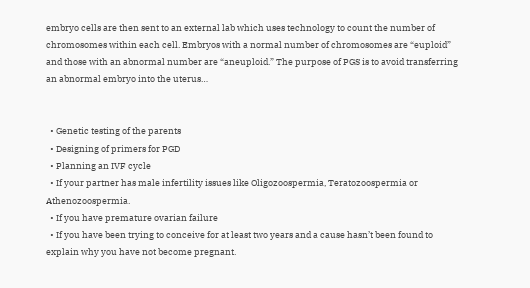embryo cells are then sent to an external lab which uses technology to count the number of chromosomes within each cell. Embryos with a normal number of chromosomes are “euploid” and those with an abnormal number are “aneuploid.” The purpose of PGS is to avoid transferring an abnormal embryo into the uterus…


  • Genetic testing of the parents
  • Designing of primers for PGD
  • Planning an IVF cycle
  • If your partner has male infertility issues like Oligozoospermia, Teratozoospermia or Athenozoospermia.
  • If you have premature ovarian failure
  • If you have been trying to conceive for at least two years and a cause hasn’t been found to explain why you have not become pregnant.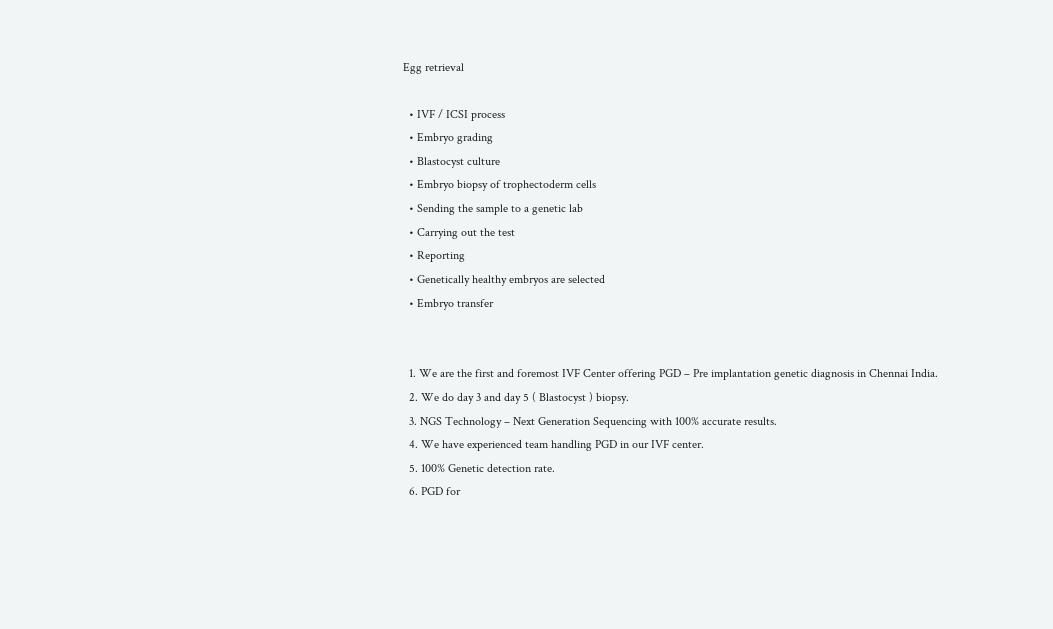Egg retrieval

  • IVF / ICSI process
  • Embryo grading
  • Blastocyst culture
  • Embryo biopsy of trophectoderm cells
  • Sending the sample to a genetic lab
  • Carrying out the test
  • Reporting
  • Genetically healthy embryos are selected
  • Embryo transfer


  1. We are the first and foremost IVF Center offering PGD – Pre implantation genetic diagnosis in Chennai India.
  2. We do day 3 and day 5 ( Blastocyst ) biopsy.
  3. NGS Technology – Next Generation Sequencing with 100% accurate results.
  4. We have experienced team handling PGD in our IVF center.
  5. 100% Genetic detection rate.
  6. PGD for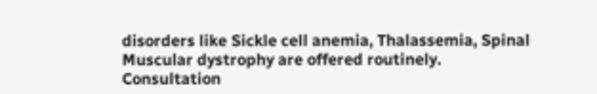disorders like Sickle cell anemia, Thalassemia, Spinal Muscular dystrophy are offered routinely.
Consultation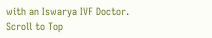with an Iswarya IVF Doctor.
Scroll to Top